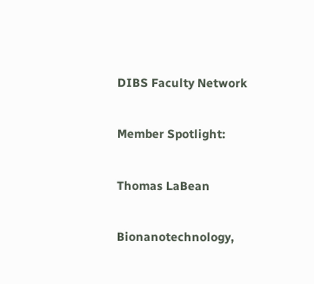DIBS Faculty Network

Member Spotlight:

Thomas LaBean

Bionanotechnology,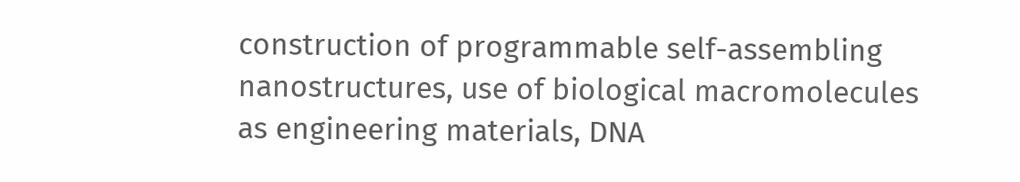construction of programmable self-assembling nanostructures, use of biological macromolecules as engineering materials, DNA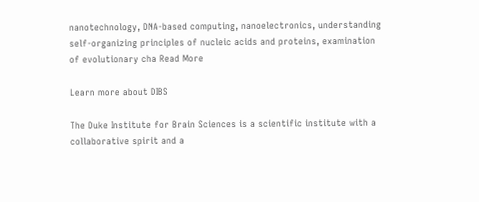nanotechnology, DNA-based computing, nanoelectronics, understanding self-organizing principles of nucleic acids and proteins, examination of evolutionary cha Read More

Learn more about DIBS

The Duke Institute for Brain Sciences is a scientific institute with a collaborative spirit and a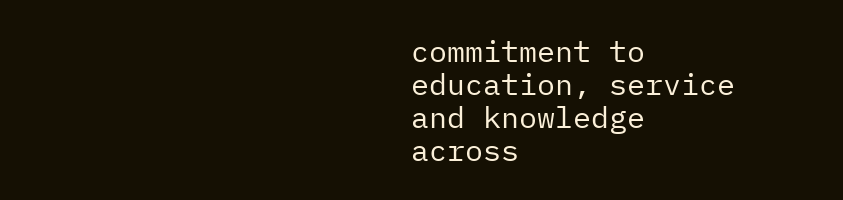commitment to education, service and knowledge across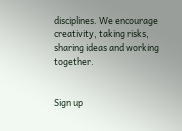disciplines. We encourage creativity, taking risks, sharing ideas and working together.


Sign up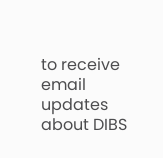to receive email updates about DIBS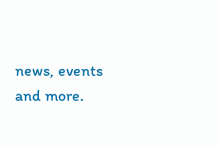news, events and more.